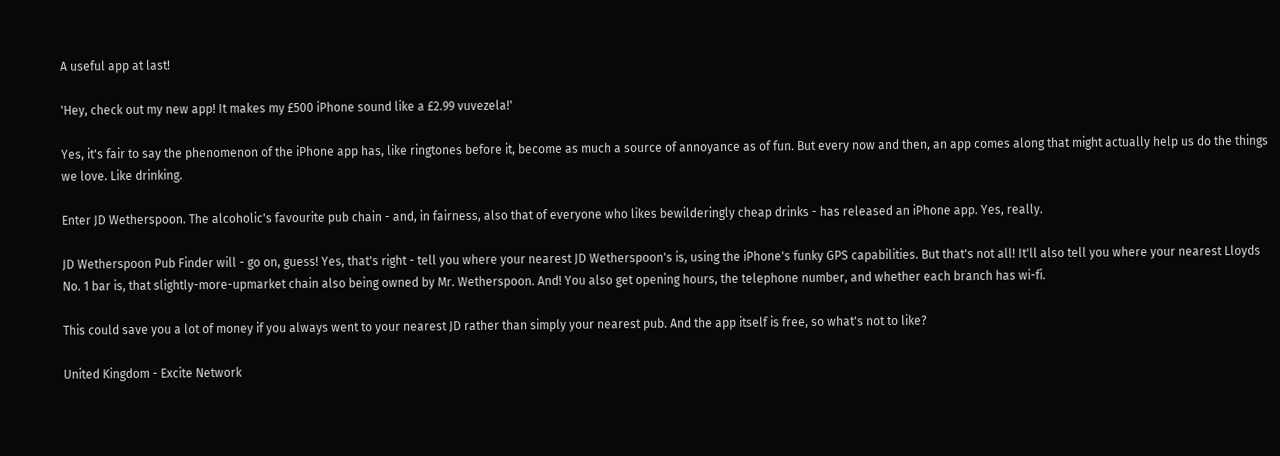A useful app at last!

'Hey, check out my new app! It makes my £500 iPhone sound like a £2.99 vuvezela!'

Yes, it's fair to say the phenomenon of the iPhone app has, like ringtones before it, become as much a source of annoyance as of fun. But every now and then, an app comes along that might actually help us do the things we love. Like drinking.

Enter JD Wetherspoon. The alcoholic's favourite pub chain - and, in fairness, also that of everyone who likes bewilderingly cheap drinks - has released an iPhone app. Yes, really.

JD Wetherspoon Pub Finder will - go on, guess! Yes, that's right - tell you where your nearest JD Wetherspoon's is, using the iPhone's funky GPS capabilities. But that's not all! It'll also tell you where your nearest Lloyds No. 1 bar is, that slightly-more-upmarket chain also being owned by Mr. Wetherspoon. And! You also get opening hours, the telephone number, and whether each branch has wi-fi.

This could save you a lot of money if you always went to your nearest JD rather than simply your nearest pub. And the app itself is free, so what's not to like?

United Kingdom - Excite Network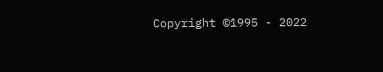Copyright ©1995 - 2022